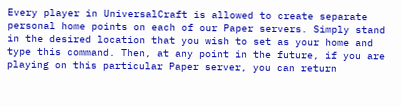Every player in UniversalCraft is allowed to create separate personal home points on each of our Paper servers. Simply stand in the desired location that you wish to set as your home and type this command. Then, at any point in the future, if you are playing on this particular Paper server, you can return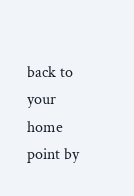back to your home point by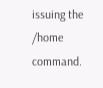issuing the /home command.